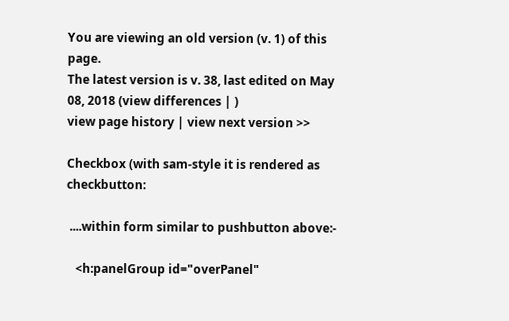You are viewing an old version (v. 1) of this page.
The latest version is v. 38, last edited on May 08, 2018 (view differences | )
view page history | view next version >>

Checkbox (with sam-style it is rendered as checkbutton:

 ....within form similar to pushbutton above:-

   <h:panelGroup id="overPanel"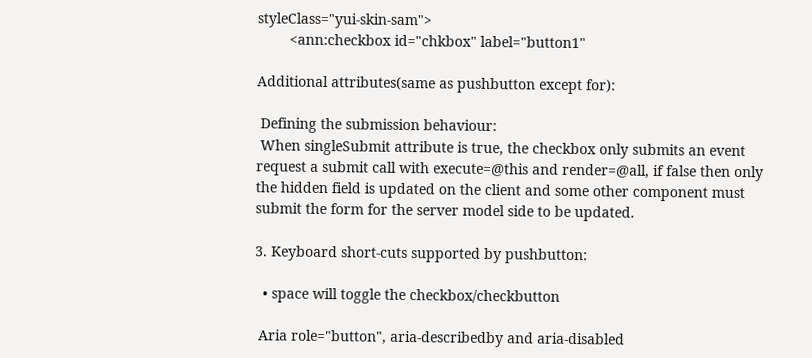styleClass="yui-skin-sam">
        <ann:checkbox id="chkbox" label="button1"

Additional attributes(same as pushbutton except for):

 Defining the submission behaviour:
 When singleSubmit attribute is true, the checkbox only submits an event request a submit call with execute=@this and render=@all, if false then only the hidden field is updated on the client and some other component must submit the form for the server model side to be updated.

3. Keyboard short-cuts supported by pushbutton:

  • space will toggle the checkbox/checkbutton

 Aria role="button", aria-describedby and aria-disabled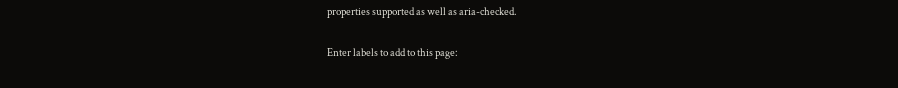properties supported as well as aria-checked.

Enter labels to add to this page: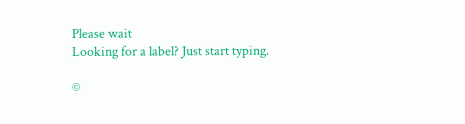Please wait
Looking for a label? Just start typing.

©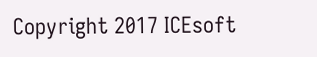Copyright 2017 ICEsoft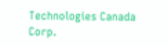Technologies Canada Corp.